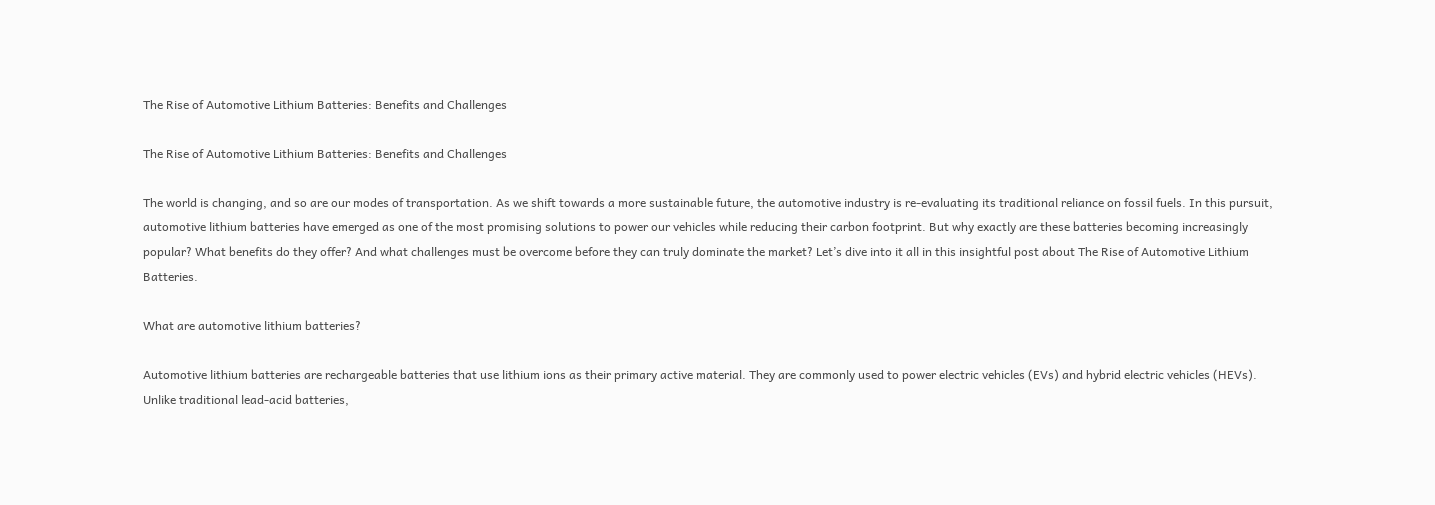The Rise of Automotive Lithium Batteries: Benefits and Challenges

The Rise of Automotive Lithium Batteries: Benefits and Challenges

The world is changing, and so are our modes of transportation. As we shift towards a more sustainable future, the automotive industry is re-evaluating its traditional reliance on fossil fuels. In this pursuit, automotive lithium batteries have emerged as one of the most promising solutions to power our vehicles while reducing their carbon footprint. But why exactly are these batteries becoming increasingly popular? What benefits do they offer? And what challenges must be overcome before they can truly dominate the market? Let’s dive into it all in this insightful post about The Rise of Automotive Lithium Batteries.

What are automotive lithium batteries?

Automotive lithium batteries are rechargeable batteries that use lithium ions as their primary active material. They are commonly used to power electric vehicles (EVs) and hybrid electric vehicles (HEVs). Unlike traditional lead-acid batteries,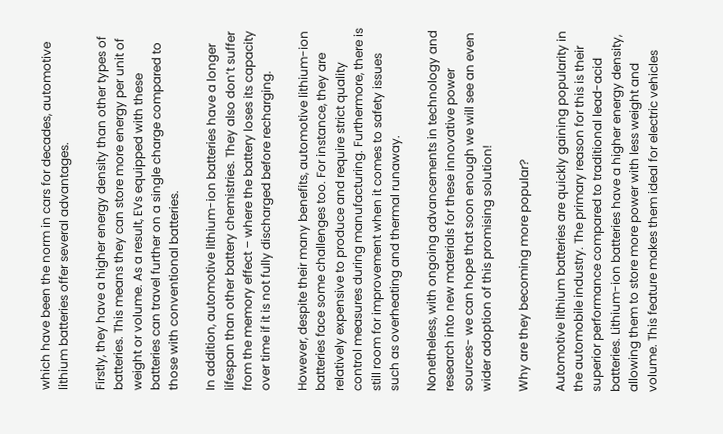which have been the norm in cars for decades, automotive lithium batteries offer several advantages.

Firstly, they have a higher energy density than other types of batteries. This means they can store more energy per unit of weight or volume. As a result, EVs equipped with these batteries can travel further on a single charge compared to those with conventional batteries.

In addition, automotive lithium-ion batteries have a longer lifespan than other battery chemistries. They also don’t suffer from the memory effect – where the battery loses its capacity over time if it is not fully discharged before recharging.

However, despite their many benefits, automotive lithium-ion batteries face some challenges too. For instance, they are relatively expensive to produce and require strict quality control measures during manufacturing. Furthermore, there is still room for improvement when it comes to safety issues such as overheating and thermal runaway.

Nonetheless, with ongoing advancements in technology and research into new materials for these innovative power sources- we can hope that soon enough we will see an even wider adoption of this promising solution!

Why are they becoming more popular?

Automotive lithium batteries are quickly gaining popularity in the automobile industry. The primary reason for this is their superior performance compared to traditional lead-acid batteries. Lithium-ion batteries have a higher energy density, allowing them to store more power with less weight and volume. This feature makes them ideal for electric vehicles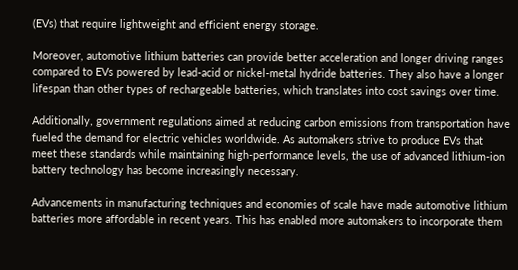(EVs) that require lightweight and efficient energy storage.

Moreover, automotive lithium batteries can provide better acceleration and longer driving ranges compared to EVs powered by lead-acid or nickel-metal hydride batteries. They also have a longer lifespan than other types of rechargeable batteries, which translates into cost savings over time.

Additionally, government regulations aimed at reducing carbon emissions from transportation have fueled the demand for electric vehicles worldwide. As automakers strive to produce EVs that meet these standards while maintaining high-performance levels, the use of advanced lithium-ion battery technology has become increasingly necessary.

Advancements in manufacturing techniques and economies of scale have made automotive lithium batteries more affordable in recent years. This has enabled more automakers to incorporate them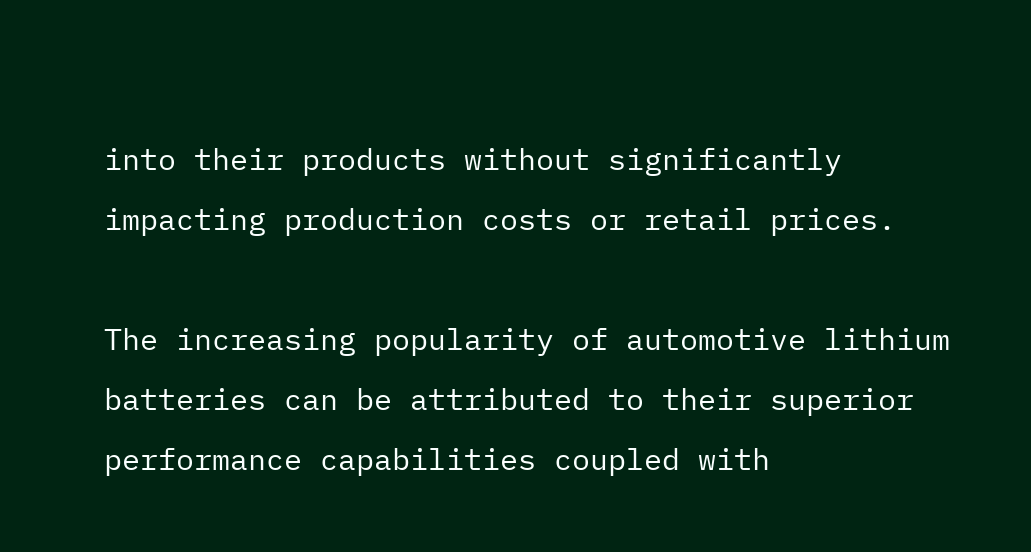into their products without significantly impacting production costs or retail prices.

The increasing popularity of automotive lithium batteries can be attributed to their superior performance capabilities coupled with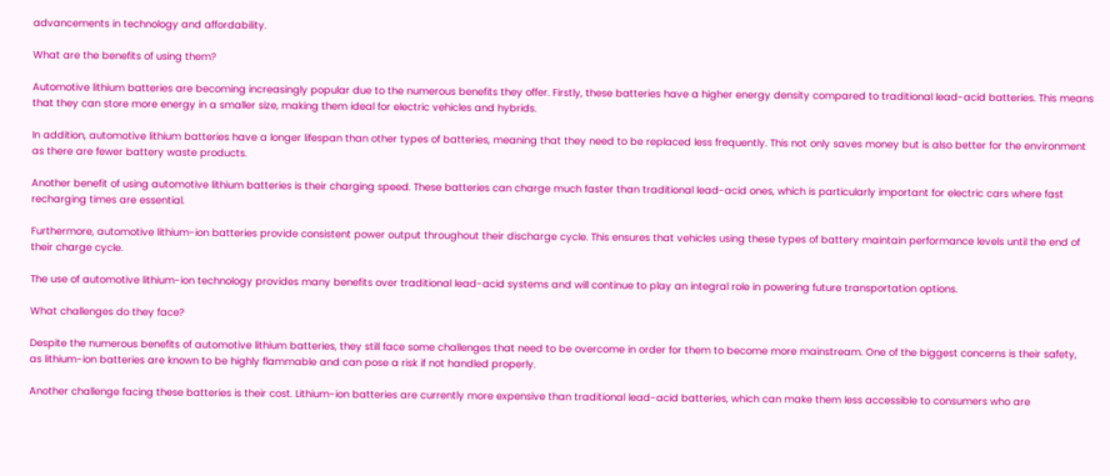advancements in technology and affordability.

What are the benefits of using them?

Automotive lithium batteries are becoming increasingly popular due to the numerous benefits they offer. Firstly, these batteries have a higher energy density compared to traditional lead-acid batteries. This means that they can store more energy in a smaller size, making them ideal for electric vehicles and hybrids.

In addition, automotive lithium batteries have a longer lifespan than other types of batteries, meaning that they need to be replaced less frequently. This not only saves money but is also better for the environment as there are fewer battery waste products.

Another benefit of using automotive lithium batteries is their charging speed. These batteries can charge much faster than traditional lead-acid ones, which is particularly important for electric cars where fast recharging times are essential.

Furthermore, automotive lithium-ion batteries provide consistent power output throughout their discharge cycle. This ensures that vehicles using these types of battery maintain performance levels until the end of their charge cycle.

The use of automotive lithium-ion technology provides many benefits over traditional lead-acid systems and will continue to play an integral role in powering future transportation options.

What challenges do they face?

Despite the numerous benefits of automotive lithium batteries, they still face some challenges that need to be overcome in order for them to become more mainstream. One of the biggest concerns is their safety, as lithium-ion batteries are known to be highly flammable and can pose a risk if not handled properly.

Another challenge facing these batteries is their cost. Lithium-ion batteries are currently more expensive than traditional lead-acid batteries, which can make them less accessible to consumers who are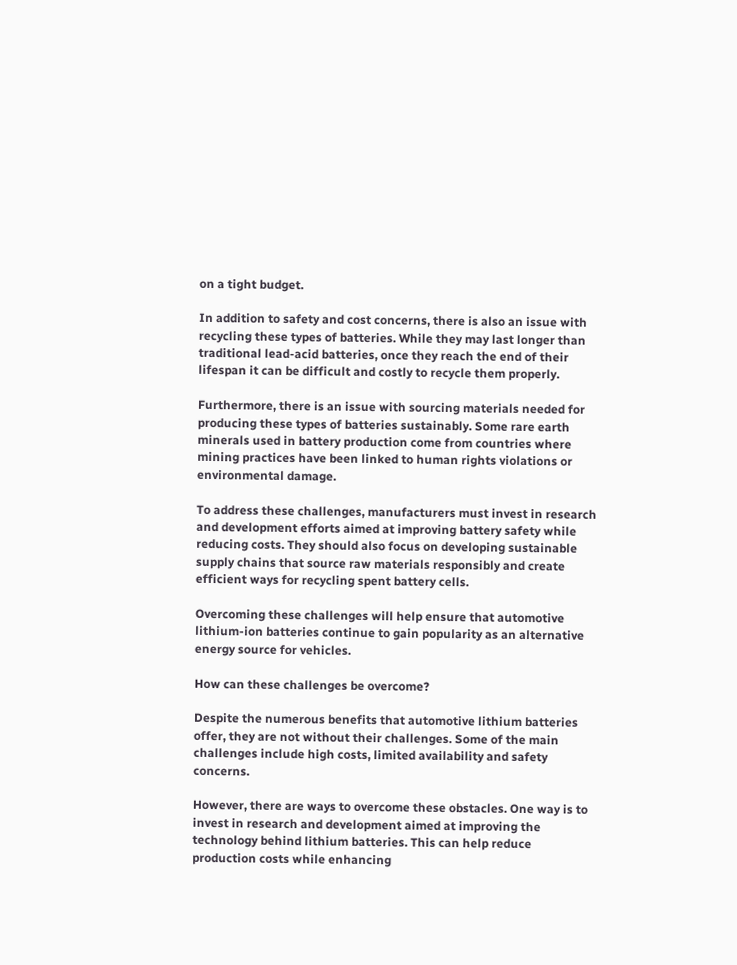on a tight budget.

In addition to safety and cost concerns, there is also an issue with recycling these types of batteries. While they may last longer than traditional lead-acid batteries, once they reach the end of their lifespan it can be difficult and costly to recycle them properly.

Furthermore, there is an issue with sourcing materials needed for producing these types of batteries sustainably. Some rare earth minerals used in battery production come from countries where mining practices have been linked to human rights violations or environmental damage.

To address these challenges, manufacturers must invest in research and development efforts aimed at improving battery safety while reducing costs. They should also focus on developing sustainable supply chains that source raw materials responsibly and create efficient ways for recycling spent battery cells.

Overcoming these challenges will help ensure that automotive lithium-ion batteries continue to gain popularity as an alternative energy source for vehicles.

How can these challenges be overcome?

Despite the numerous benefits that automotive lithium batteries offer, they are not without their challenges. Some of the main challenges include high costs, limited availability and safety concerns.

However, there are ways to overcome these obstacles. One way is to invest in research and development aimed at improving the technology behind lithium batteries. This can help reduce production costs while enhancing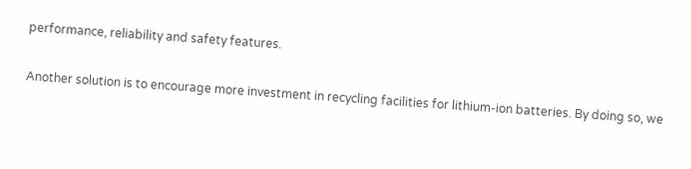performance, reliability and safety features.

Another solution is to encourage more investment in recycling facilities for lithium-ion batteries. By doing so, we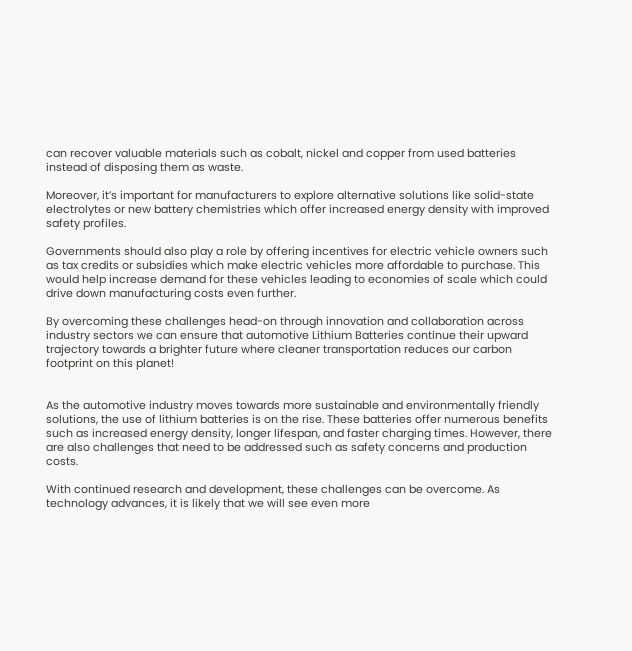can recover valuable materials such as cobalt, nickel and copper from used batteries instead of disposing them as waste.

Moreover, it’s important for manufacturers to explore alternative solutions like solid-state electrolytes or new battery chemistries which offer increased energy density with improved safety profiles.

Governments should also play a role by offering incentives for electric vehicle owners such as tax credits or subsidies which make electric vehicles more affordable to purchase. This would help increase demand for these vehicles leading to economies of scale which could drive down manufacturing costs even further.

By overcoming these challenges head-on through innovation and collaboration across industry sectors we can ensure that automotive Lithium Batteries continue their upward trajectory towards a brighter future where cleaner transportation reduces our carbon footprint on this planet!


As the automotive industry moves towards more sustainable and environmentally friendly solutions, the use of lithium batteries is on the rise. These batteries offer numerous benefits such as increased energy density, longer lifespan, and faster charging times. However, there are also challenges that need to be addressed such as safety concerns and production costs.

With continued research and development, these challenges can be overcome. As technology advances, it is likely that we will see even more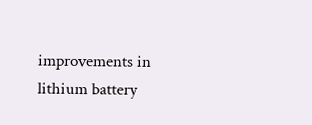improvements in lithium battery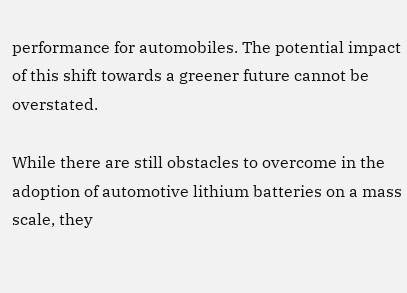performance for automobiles. The potential impact of this shift towards a greener future cannot be overstated.

While there are still obstacles to overcome in the adoption of automotive lithium batteries on a mass scale, they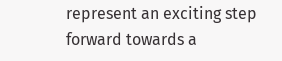represent an exciting step forward towards a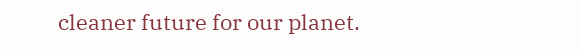cleaner future for our planet.